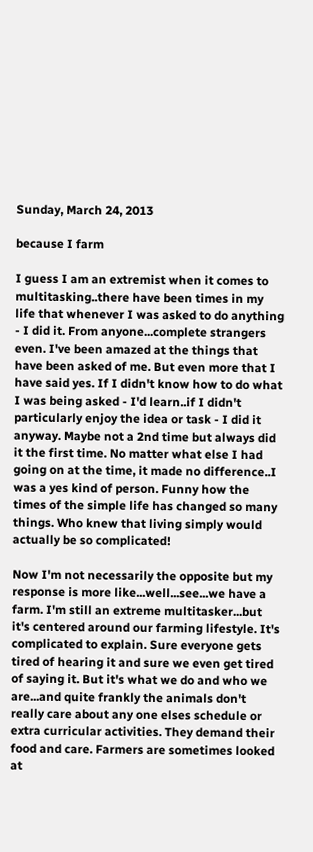Sunday, March 24, 2013

because I farm

I guess I am an extremist when it comes to multitasking..there have been times in my life that whenever I was asked to do anything - I did it. From anyone...complete strangers even. I've been amazed at the things that have been asked of me. But even more that I have said yes. If I didn't know how to do what I was being asked - I'd learn..if I didn't particularly enjoy the idea or task - I did it anyway. Maybe not a 2nd time but always did it the first time. No matter what else I had going on at the time, it made no difference..I was a yes kind of person. Funny how the times of the simple life has changed so many things. Who knew that living simply would actually be so complicated!

Now I'm not necessarily the opposite but my response is more like...well...see...we have a farm. I'm still an extreme multitasker...but it's centered around our farming lifestyle. It's complicated to explain. Sure everyone gets tired of hearing it and sure we even get tired of saying it. But it's what we do and who we are...and quite frankly the animals don't really care about any one elses schedule or extra curricular activities. They demand their food and care. Farmers are sometimes looked at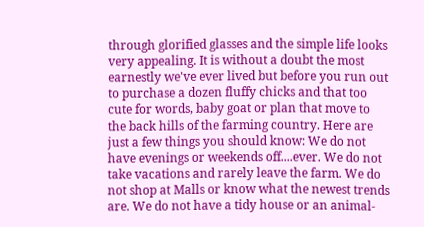through glorified glasses and the simple life looks very appealing. It is without a doubt the most earnestly we've ever lived but before you run out to purchase a dozen fluffy chicks and that too cute for words, baby goat or plan that move to the back hills of the farming country. Here are just a few things you should know: We do not have evenings or weekends off....ever. We do not take vacations and rarely leave the farm. We do not shop at Malls or know what the newest trends are. We do not have a tidy house or an animal-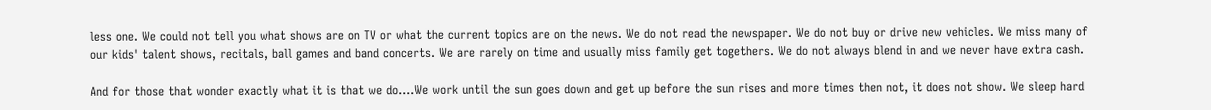less one. We could not tell you what shows are on TV or what the current topics are on the news. We do not read the newspaper. We do not buy or drive new vehicles. We miss many of our kids' talent shows, recitals, ball games and band concerts. We are rarely on time and usually miss family get togethers. We do not always blend in and we never have extra cash.

And for those that wonder exactly what it is that we do....We work until the sun goes down and get up before the sun rises and more times then not, it does not show. We sleep hard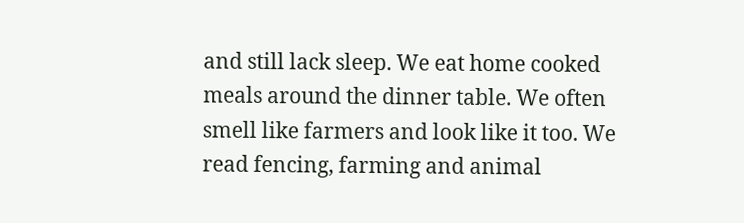and still lack sleep. We eat home cooked meals around the dinner table. We often smell like farmers and look like it too. We read fencing, farming and animal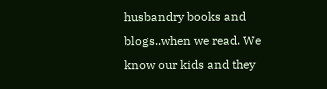husbandry books and blogs..when we read. We know our kids and they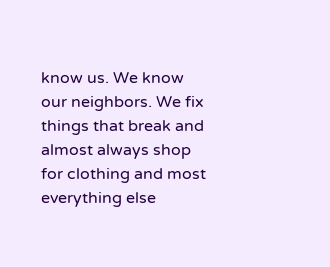know us. We know our neighbors. We fix things that break and almost always shop for clothing and most everything else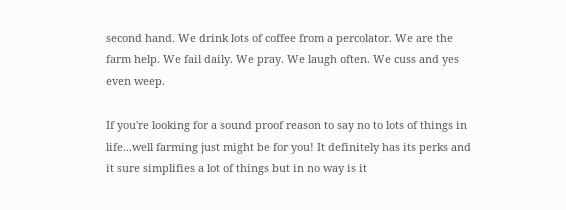second hand. We drink lots of coffee from a percolator. We are the farm help. We fail daily. We pray. We laugh often. We cuss and yes even weep.

If you're looking for a sound proof reason to say no to lots of things in life...well farming just might be for you! It definitely has its perks and it sure simplifies a lot of things but in no way is it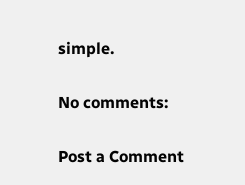simple.

No comments:

Post a Comment